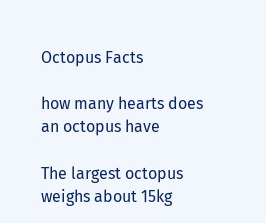Octopus Facts

how many hearts does an octopus have

The largest octopus weighs about 15kg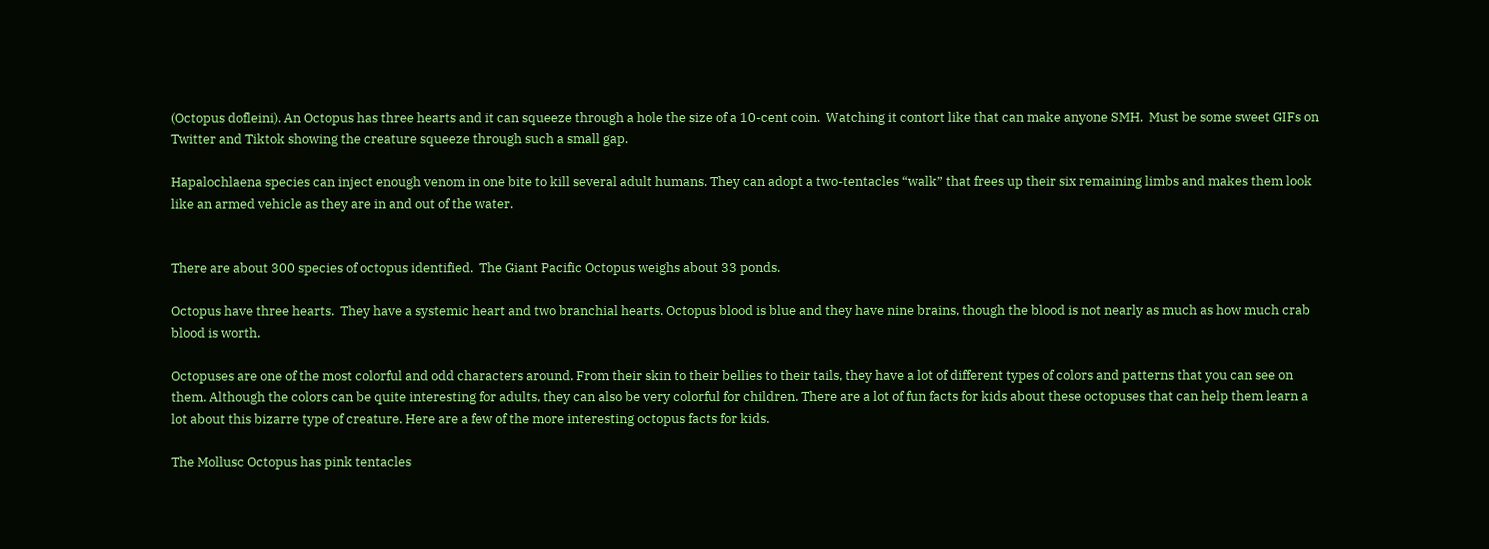(Octopus dofleini). An Octopus has three hearts and it can squeeze through a hole the size of a 10-cent coin.  Watching it contort like that can make anyone SMH.  Must be some sweet GIFs on Twitter and Tiktok showing the creature squeeze through such a small gap.

Hapalochlaena species can inject enough venom in one bite to kill several adult humans. They can adopt a two-tentacles “walk” that frees up their six remaining limbs and makes them look like an armed vehicle as they are in and out of the water.


There are about 300 species of octopus identified.  The Giant Pacific Octopus weighs about 33 ponds.

Octopus have three hearts.  They have a systemic heart and two branchial hearts. Octopus blood is blue and they have nine brains, though the blood is not nearly as much as how much crab blood is worth.

Octopuses are one of the most colorful and odd characters around. From their skin to their bellies to their tails, they have a lot of different types of colors and patterns that you can see on them. Although the colors can be quite interesting for adults, they can also be very colorful for children. There are a lot of fun facts for kids about these octopuses that can help them learn a lot about this bizarre type of creature. Here are a few of the more interesting octopus facts for kids.

The Mollusc Octopus has pink tentacles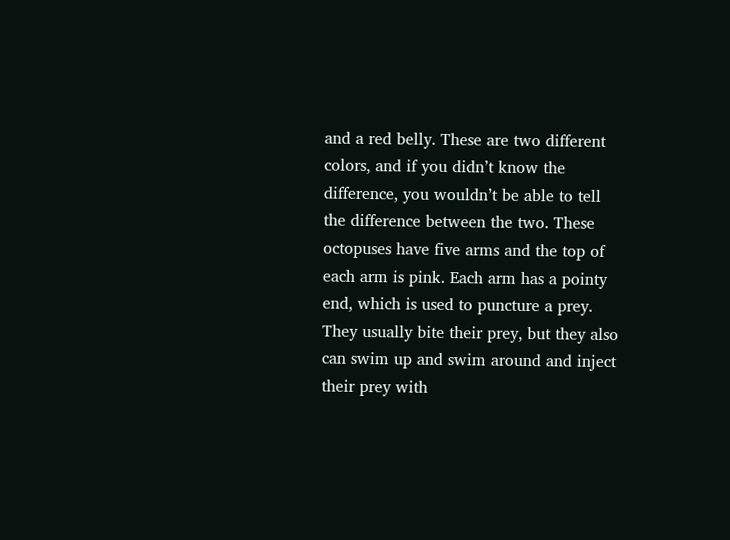and a red belly. These are two different colors, and if you didn’t know the difference, you wouldn’t be able to tell the difference between the two. These octopuses have five arms and the top of each arm is pink. Each arm has a pointy end, which is used to puncture a prey. They usually bite their prey, but they also can swim up and swim around and inject their prey with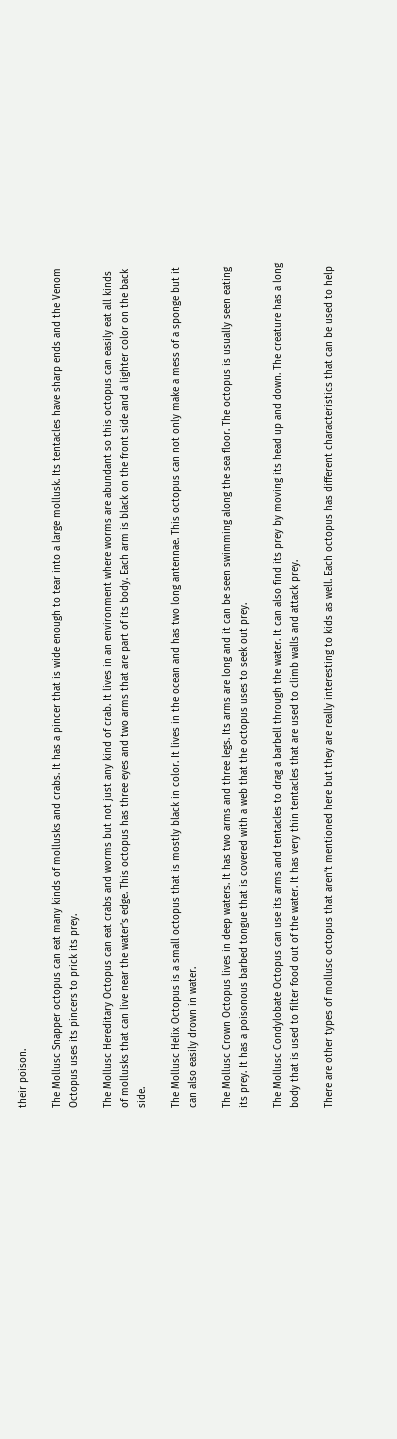their poison.

The Mollusc Snapper octopus can eat many kinds of mollusks and crabs. It has a pincer that is wide enough to tear into a large mollusk. Its tentacles have sharp ends and the Venom Octopus uses its pincers to prick its prey.

The Mollusc Hereditary Octopus can eat crabs and worms but not just any kind of crab. It lives in an environment where worms are abundant so this octopus can easily eat all kinds of mollusks that can live near the water’s edge. This octopus has three eyes and two arms that are part of its body. Each arm is black on the front side and a lighter color on the back side.

The Mollusc Helix Octopus is a small octopus that is mostly black in color. It lives in the ocean and has two long antennae. This octopus can not only make a mess of a sponge but it can also easily drown in water.

The Mollusc Crown Octopus lives in deep waters. It has two arms and three legs. Its arms are long and it can be seen swimming along the sea floor. The octopus is usually seen eating its prey. It has a poisonous barbed tongue that is covered with a web that the octopus uses to seek out prey.

The Mollusc Condylobate Octopus can use its arms and tentacles to drag a barbell through the water. It can also find its prey by moving its head up and down. The creature has a long body that is used to filter food out of the water. It has very thin tentacles that are used to climb walls and attack prey.

There are other types of mollusc octopus that aren’t mentioned here but they are really interesting to kids as well. Each octopus has different characteristics that can be used to help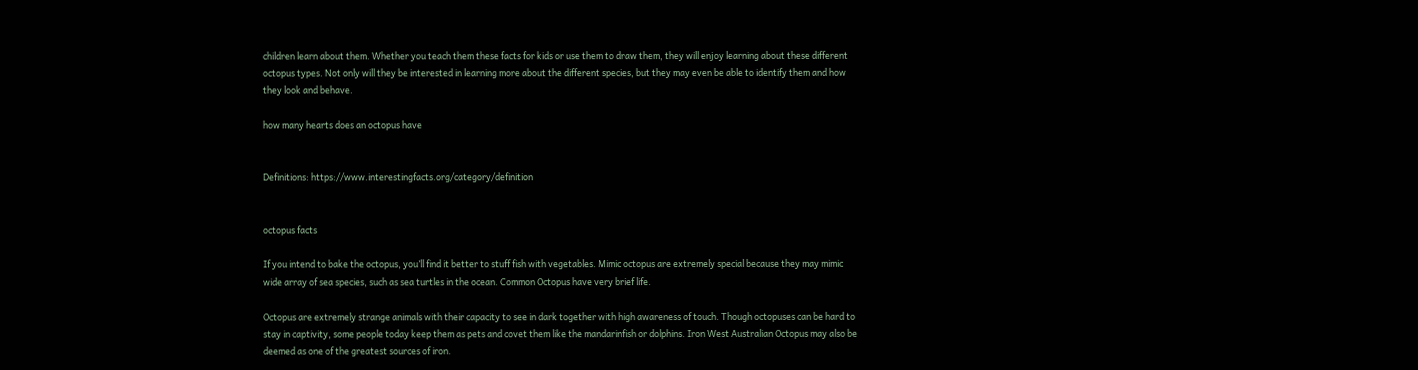children learn about them. Whether you teach them these facts for kids or use them to draw them, they will enjoy learning about these different octopus types. Not only will they be interested in learning more about the different species, but they may even be able to identify them and how they look and behave.

how many hearts does an octopus have


Definitions: https://www.interestingfacts.org/category/definition


octopus facts

If you intend to bake the octopus, you’ll find it better to stuff fish with vegetables. Mimic octopus are extremely special because they may mimic wide array of sea species, such as sea turtles in the ocean. Common Octopus have very brief life.

Octopus are extremely strange animals with their capacity to see in dark together with high awareness of touch. Though octopuses can be hard to stay in captivity, some people today keep them as pets and covet them like the mandarinfish or dolphins. Iron West Australian Octopus may also be deemed as one of the greatest sources of iron.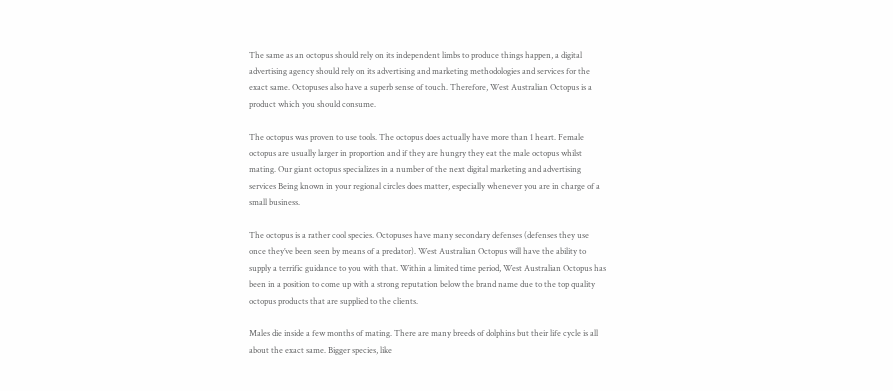The same as an octopus should rely on its independent limbs to produce things happen, a digital advertising agency should rely on its advertising and marketing methodologies and services for the exact same. Octopuses also have a superb sense of touch. Therefore, West Australian Octopus is a product which you should consume.

The octopus was proven to use tools. The octopus does actually have more than 1 heart. Female octopus are usually larger in proportion and if they are hungry they eat the male octopus whilst mating. Our giant octopus specializes in a number of the next digital marketing and advertising services Being known in your regional circles does matter, especially whenever you are in charge of a small business.

The octopus is a rather cool species. Octopuses have many secondary defenses (defenses they use once they’ve been seen by means of a predator). West Australian Octopus will have the ability to supply a terrific guidance to you with that. Within a limited time period, West Australian Octopus has been in a position to come up with a strong reputation below the brand name due to the top quality octopus products that are supplied to the clients.

Males die inside a few months of mating. There are many breeds of dolphins but their life cycle is all about the exact same. Bigger species, like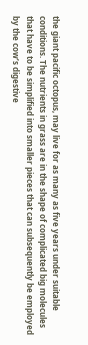the giant pacific octopus, may live for as many as five years under suitable conditions. The nutrients in grass are in the shape of complicated big molecules that have to be simplified into smaller pieces that can subsequently be employed by the cow’s digestive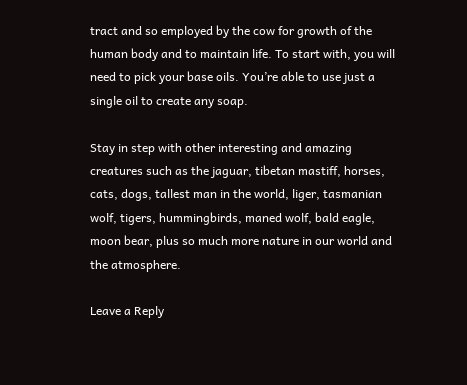tract and so employed by the cow for growth of the human body and to maintain life. To start with, you will need to pick your base oils. You’re able to use just a single oil to create any soap.

Stay in step with other interesting and amazing creatures such as the jaguar, tibetan mastiff, horses, cats, dogs, tallest man in the world, liger, tasmanian wolf, tigers, hummingbirds, maned wolf, bald eagle, moon bear, plus so much more nature in our world and the atmosphere.

Leave a Reply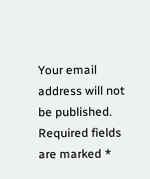Your email address will not be published. Required fields are marked *